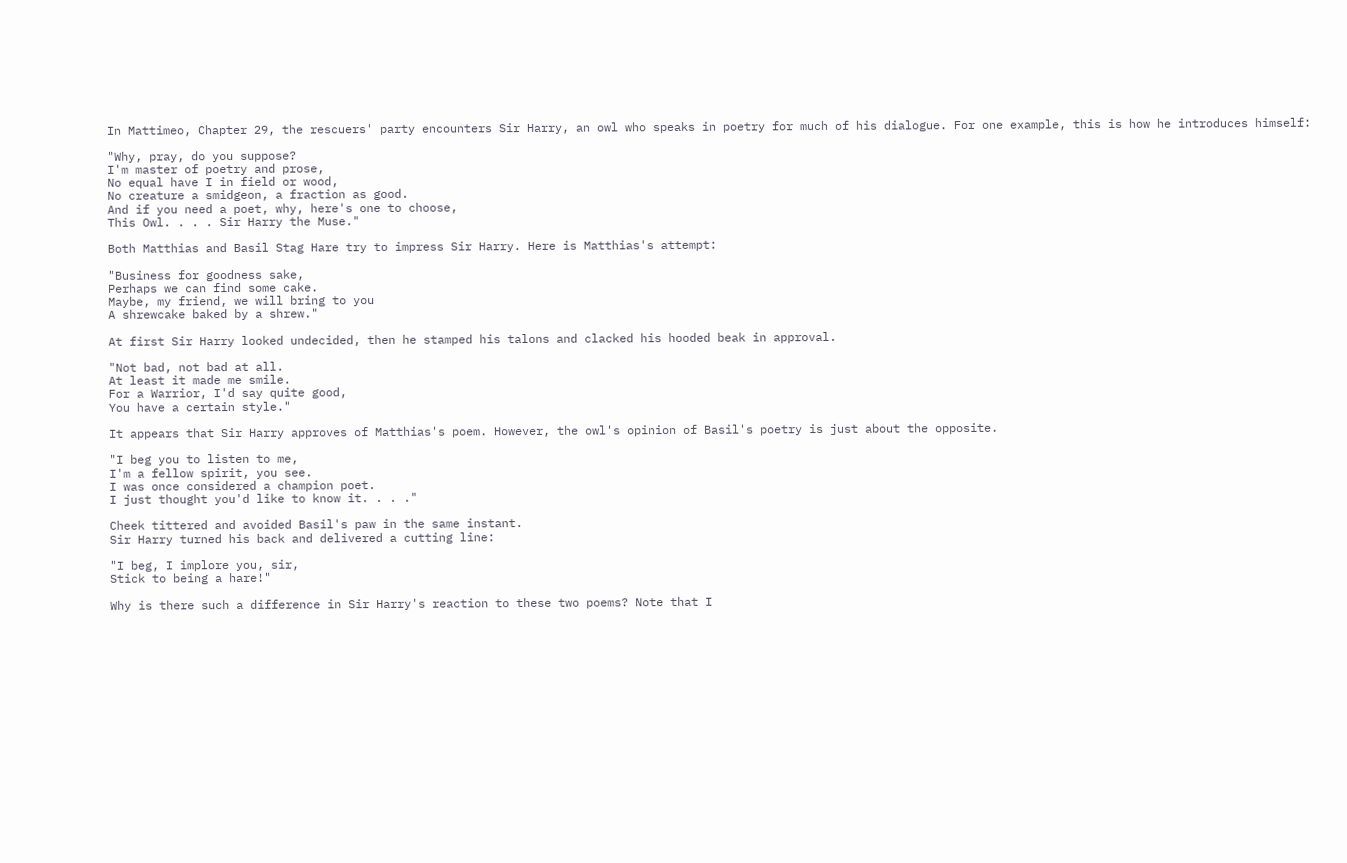In Mattimeo, Chapter 29, the rescuers' party encounters Sir Harry, an owl who speaks in poetry for much of his dialogue. For one example, this is how he introduces himself:

"Why, pray, do you suppose?
I'm master of poetry and prose,
No equal have I in field or wood,
No creature a smidgeon, a fraction as good.
And if you need a poet, why, here's one to choose,
This Owl. . . . Sir Harry the Muse."

Both Matthias and Basil Stag Hare try to impress Sir Harry. Here is Matthias's attempt:

"Business for goodness sake,
Perhaps we can find some cake.
Maybe, my friend, we will bring to you
A shrewcake baked by a shrew."

At first Sir Harry looked undecided, then he stamped his talons and clacked his hooded beak in approval.

"Not bad, not bad at all.
At least it made me smile.
For a Warrior, I'd say quite good,
You have a certain style."

It appears that Sir Harry approves of Matthias's poem. However, the owl's opinion of Basil's poetry is just about the opposite.

"I beg you to listen to me,
I'm a fellow spirit, you see.
I was once considered a champion poet.
I just thought you'd like to know it. . . ."

Cheek tittered and avoided Basil's paw in the same instant.
Sir Harry turned his back and delivered a cutting line:

"I beg, I implore you, sir,
Stick to being a hare!"

Why is there such a difference in Sir Harry's reaction to these two poems? Note that I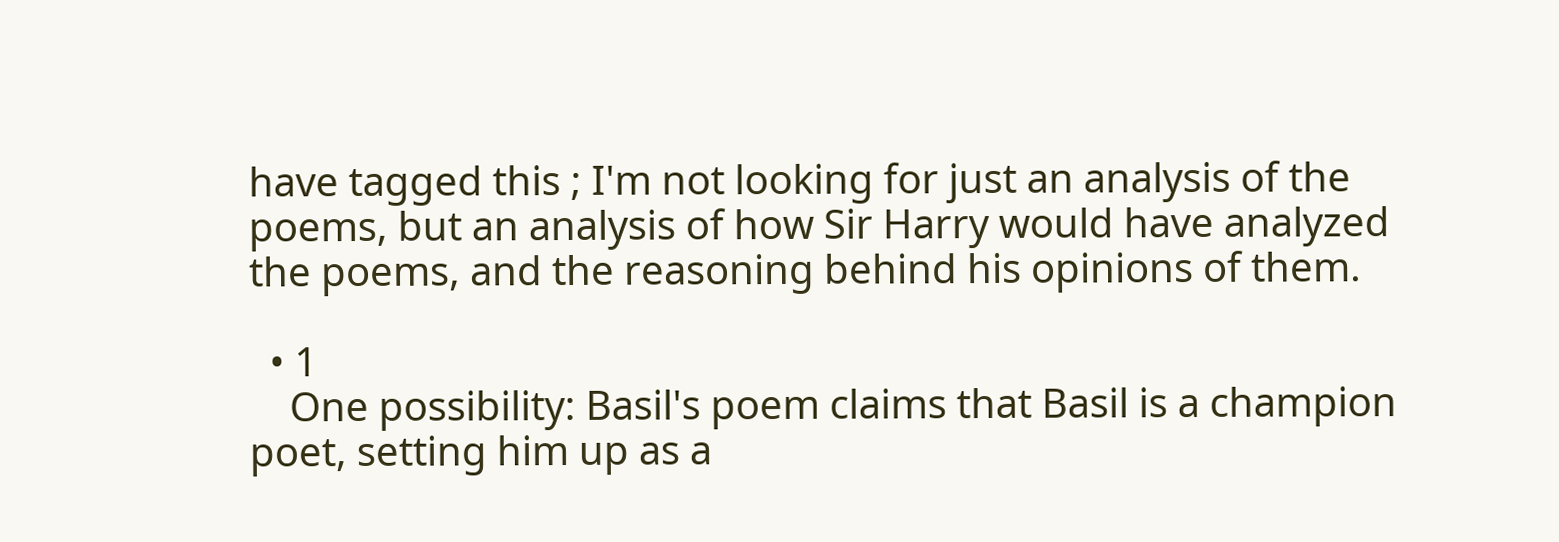have tagged this ; I'm not looking for just an analysis of the poems, but an analysis of how Sir Harry would have analyzed the poems, and the reasoning behind his opinions of them.

  • 1
    One possibility: Basil's poem claims that Basil is a champion poet, setting him up as a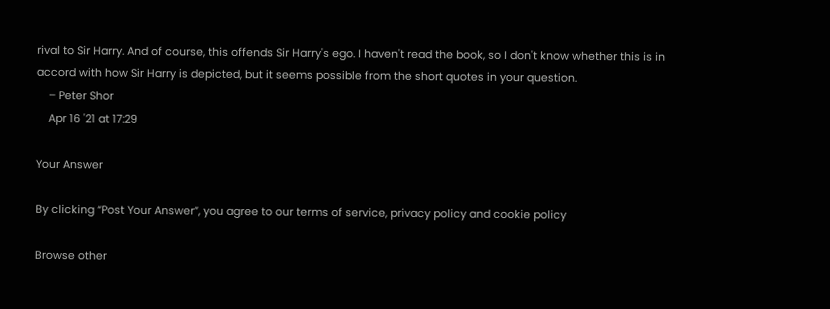rival to Sir Harry. And of course, this offends Sir Harry's ego. I haven't read the book, so I don't know whether this is in accord with how Sir Harry is depicted, but it seems possible from the short quotes in your question.
    – Peter Shor
    Apr 16 '21 at 17:29

Your Answer

By clicking “Post Your Answer”, you agree to our terms of service, privacy policy and cookie policy

Browse other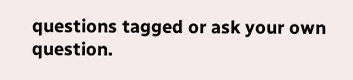questions tagged or ask your own question.